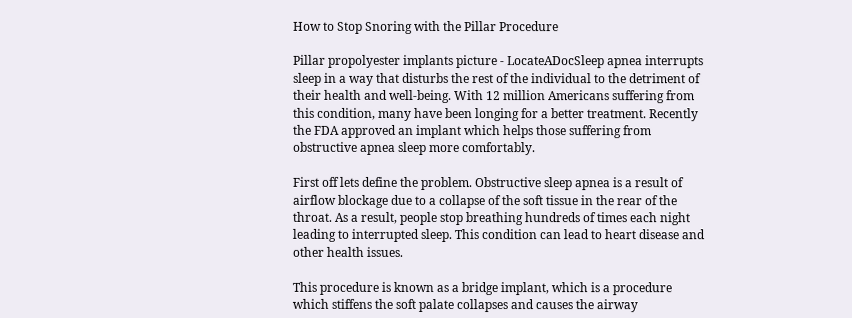How to Stop Snoring with the Pillar Procedure

Pillar propolyester implants picture - LocateADocSleep apnea interrupts sleep in a way that disturbs the rest of the individual to the detriment of their health and well-being. With 12 million Americans suffering from this condition, many have been longing for a better treatment. Recently the FDA approved an implant which helps those suffering from obstructive apnea sleep more comfortably.

First off lets define the problem. Obstructive sleep apnea is a result of airflow blockage due to a collapse of the soft tissue in the rear of the throat. As a result, people stop breathing hundreds of times each night leading to interrupted sleep. This condition can lead to heart disease and other health issues.

This procedure is known as a bridge implant, which is a procedure which stiffens the soft palate collapses and causes the airway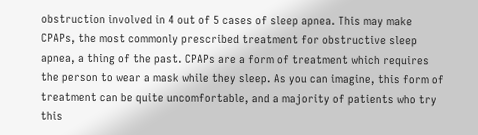obstruction involved in 4 out of 5 cases of sleep apnea. This may make CPAPs, the most commonly prescribed treatment for obstructive sleep apnea, a thing of the past. CPAPs are a form of treatment which requires the person to wear a mask while they sleep. As you can imagine, this form of treatment can be quite uncomfortable, and a majority of patients who try this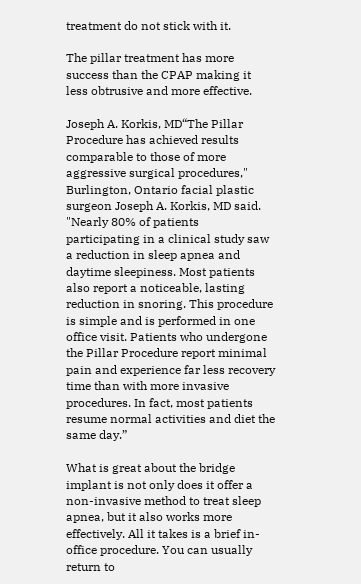treatment do not stick with it.

The pillar treatment has more success than the CPAP making it less obtrusive and more effective.

Joseph A. Korkis, MD“The Pillar Procedure has achieved results comparable to those of more aggressive surgical procedures," Burlington, Ontario facial plastic surgeon Joseph A. Korkis, MD said. "Nearly 80% of patients participating in a clinical study saw a reduction in sleep apnea and daytime sleepiness. Most patients also report a noticeable, lasting reduction in snoring. This procedure is simple and is performed in one office visit. Patients who undergone the Pillar Procedure report minimal pain and experience far less recovery time than with more invasive procedures. In fact, most patients resume normal activities and diet the same day.”

What is great about the bridge implant is not only does it offer a non-invasive method to treat sleep apnea, but it also works more effectively. All it takes is a brief in-office procedure. You can usually return to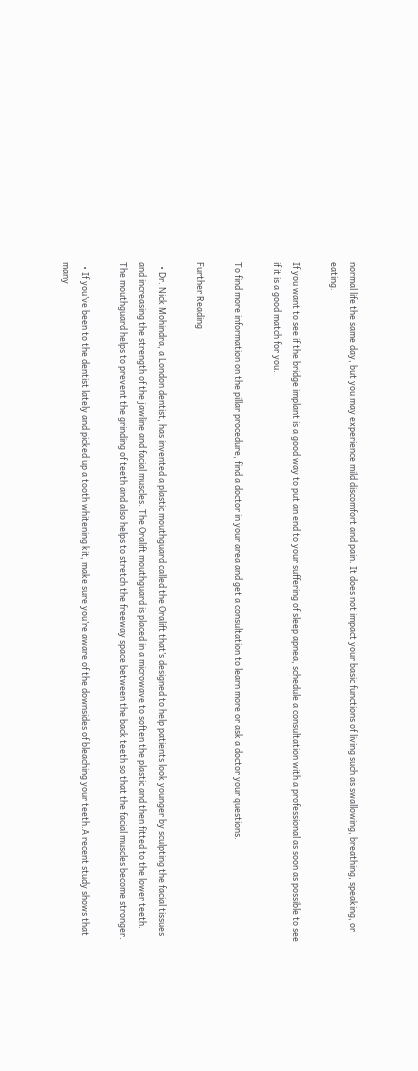normal life the same day, but you may experience mild discomfort and pain. It does not impact your basic functions of living such as swallowing, breathing, speaking, or eating.

If you want to see if the bridge implant is a good way to put an end to your suffering of sleep apnea, schedule a consultation with a professional as soon as possible to see if it is a good match for you.

To find more information on the pillar procedure, find a doctor in your area and get a consultation to learn more or ask a doctor your questions.

Further Reading

  • Dr. Nick Mohindra, a London dentist, has invented a plastic mouthguard called the Oralift that’s designed to help patients look younger by sculpting the facial tissues and increasing the strength of the jawline and facial muscles. The Oralift mouthguard is placed in a microwave to soften the plastic and then fitted to the lower teeth. The mouthguard helps to prevent the grinding of teeth and also helps to stretch the freeway space between the back teeth so that the facial muscles become stronger.

  • If you’ve been to the dentist lately and picked up a tooth whitening kit, make sure you’re aware of the downsides of bleaching your teeth.A recent study shows that many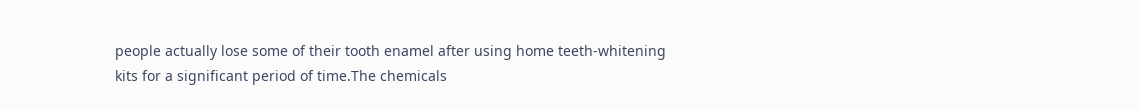people actually lose some of their tooth enamel after using home teeth-whitening kits for a significant period of time.The chemicals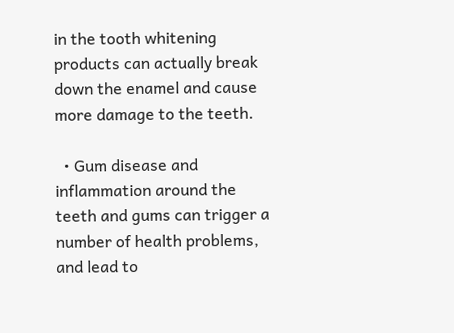in the tooth whitening products can actually break down the enamel and cause more damage to the teeth.

  • Gum disease and inflammation around the teeth and gums can trigger a number of health problems, and lead to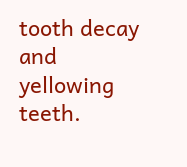tooth decay and yellowing teeth.